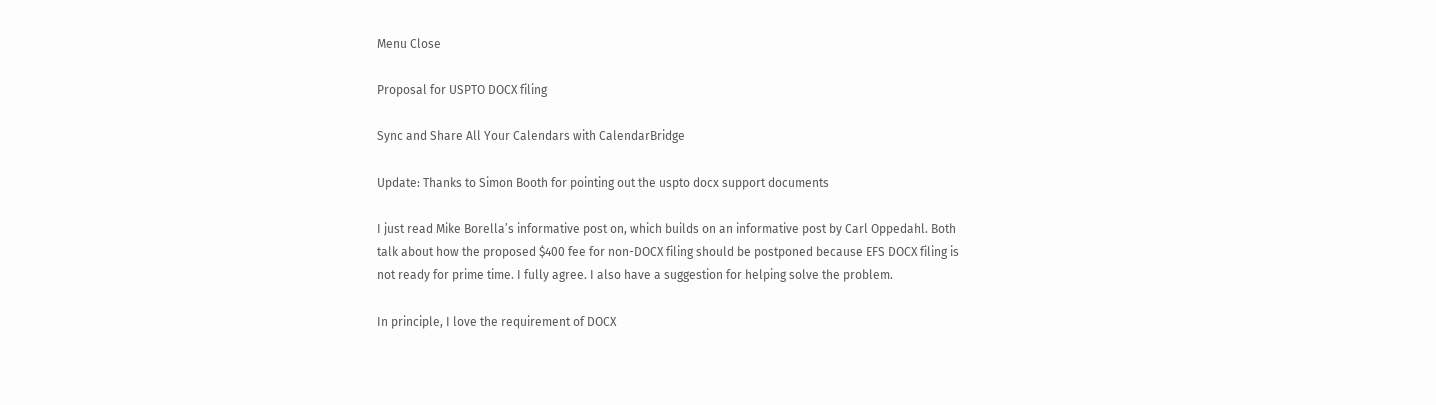Menu Close

Proposal for USPTO DOCX filing

Sync and Share All Your Calendars with CalendarBridge

Update: Thanks to Simon Booth for pointing out the uspto docx support documents

I just read Mike Borella’s informative post on, which builds on an informative post by Carl Oppedahl. Both talk about how the proposed $400 fee for non-DOCX filing should be postponed because EFS DOCX filing is not ready for prime time. I fully agree. I also have a suggestion for helping solve the problem.

In principle, I love the requirement of DOCX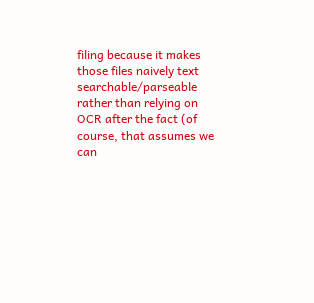filing because it makes those files naively text searchable/parseable rather than relying on OCR after the fact (of course, that assumes we can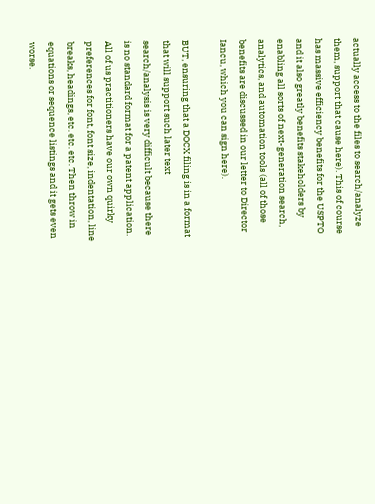actually access to the files to search/analyze them, support that cause here). This of course has massive efficiency benefits for the USPTO and it also greatly benefits stakeholders by enabling all sorts of next-generation search, analytics, and automation tools (all of those benefits are discussed in our letter to Director Iancu, which you can sign here).

BUT, ensuring that a DOCX filing is in a format that will support such later text search/analysis is very difficult because there is no standard format for a patent application. All of us practitioners have our own quirky preferences for font, font size, indentation, line breaks, headings, etc. etc. etc. Then throw in equations or sequence listings and it gets even worse.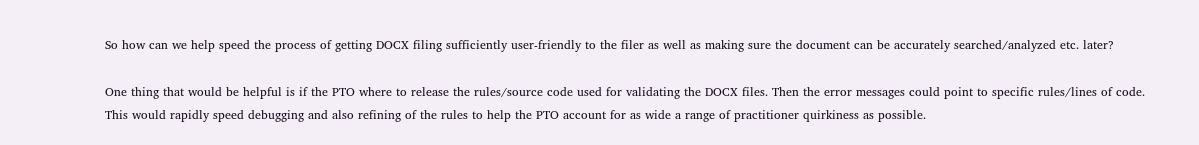So how can we help speed the process of getting DOCX filing sufficiently user-friendly to the filer as well as making sure the document can be accurately searched/analyzed etc. later?

One thing that would be helpful is if the PTO where to release the rules/source code used for validating the DOCX files. Then the error messages could point to specific rules/lines of code. This would rapidly speed debugging and also refining of the rules to help the PTO account for as wide a range of practitioner quirkiness as possible.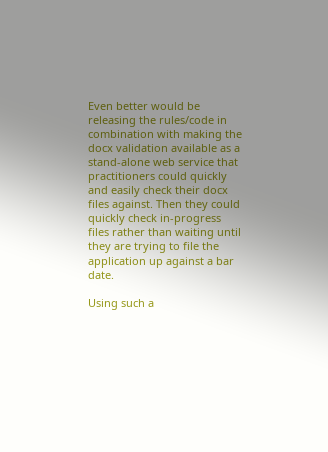Even better would be releasing the rules/code in combination with making the docx validation available as a stand-alone web service that practitioners could quickly and easily check their docx files against. Then they could quickly check in-progress files rather than waiting until they are trying to file the application up against a bar date.

Using such a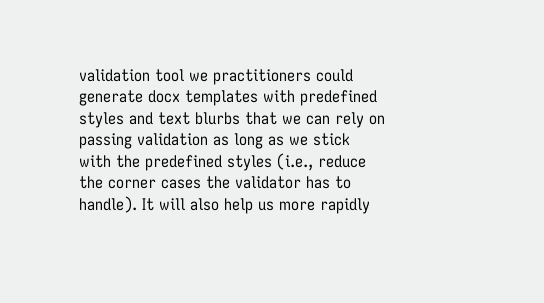validation tool we practitioners could generate docx templates with predefined styles and text blurbs that we can rely on passing validation as long as we stick with the predefined styles (i.e., reduce the corner cases the validator has to handle). It will also help us more rapidly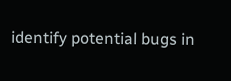identify potential bugs in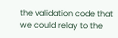the validation code that we could relay to the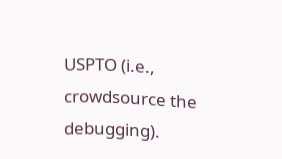USPTO (i.e., crowdsource the debugging).